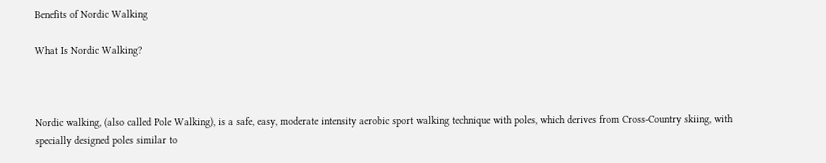Benefits of Nordic Walking

What Is Nordic Walking?



Nordic walking, (also called Pole Walking), is a safe, easy, moderate intensity aerobic sport walking technique with poles, which derives from Cross-Country skiing, with specially designed poles similar to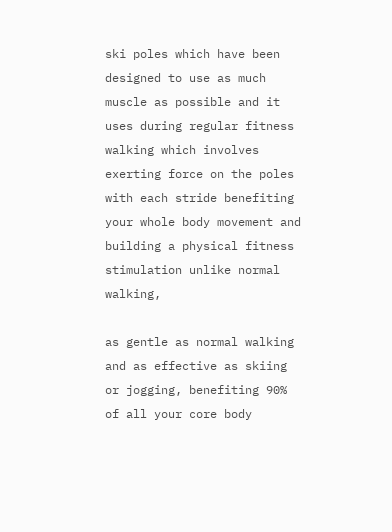ski poles which have been designed to use as much muscle as possible and it uses during regular fitness walking which involves exerting force on the poles with each stride benefiting your whole body movement and building a physical fitness stimulation unlike normal walking,

as gentle as normal walking and as effective as skiing or jogging, benefiting 90% of all your core body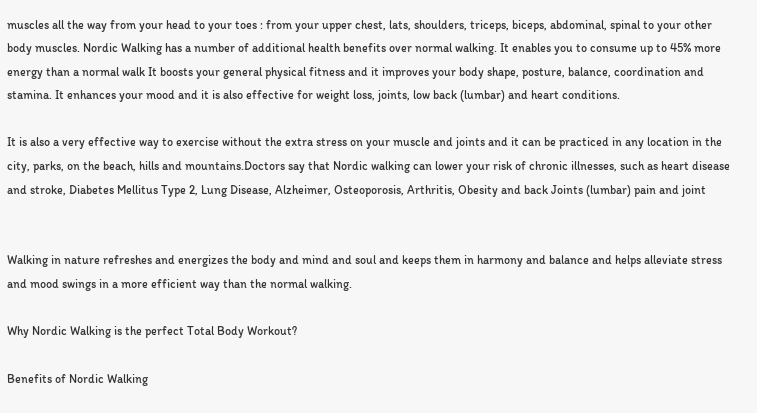muscles all the way from your head to your toes : from your upper chest, lats, shoulders, triceps, biceps, abdominal, spinal to your other body muscles. Nordic Walking has a number of additional health benefits over normal walking. It enables you to consume up to 45% more energy than a normal walk It boosts your general physical fitness and it improves your body shape, posture, balance, coordination and stamina. It enhances your mood and it is also effective for weight loss, joints, low back (lumbar) and heart conditions.

It is also a very effective way to exercise without the extra stress on your muscle and joints and it can be practiced in any location in the city, parks, on the beach, hills and mountains.Doctors say that Nordic walking can lower your risk of chronic illnesses, such as heart disease and stroke, Diabetes Mellitus Type 2, Lung Disease, Alzheimer, Osteoporosis, Arthritis, Obesity and back Joints (lumbar) pain and joint


Walking in nature refreshes and energizes the body and mind and soul and keeps them in harmony and balance and helps alleviate stress and mood swings in a more efficient way than the normal walking.

Why Nordic Walking is the perfect Total Body Workout?

Benefits of Nordic Walking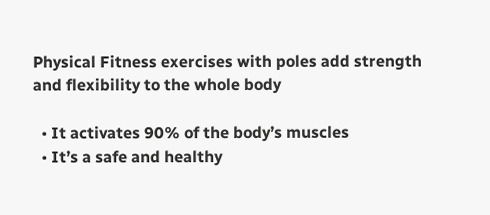Physical Fitness exercises with poles add strength and flexibility to the whole body

  • It activates 90% of the body’s muscles
  • It’s a safe and healthy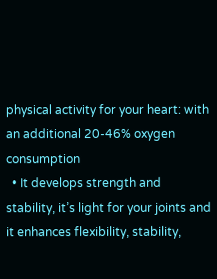physical activity for your heart: with an additional 20-46% oxygen consumption
  • It develops strength and stability, it’s light for your joints and it enhances flexibility, stability,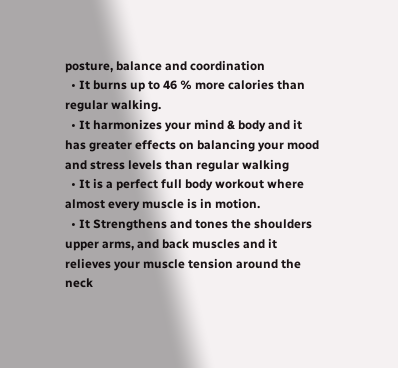posture, balance and coordination
  • It burns up to 46 % more calories than regular walking.
  • It harmonizes your mind & body and it has greater effects on balancing your mood and stress levels than regular walking
  • It is a perfect full body workout where almost every muscle is in motion.
  • It Strengthens and tones the shoulders upper arms, and back muscles and it relieves your muscle tension around the neck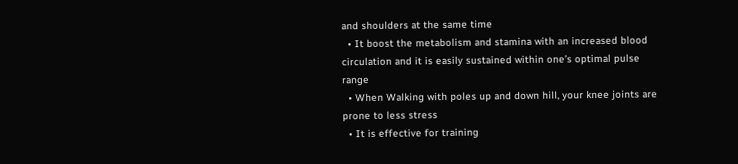and shoulders at the same time
  • It boost the metabolism and stamina with an increased blood circulation and it is easily sustained within one’s optimal pulse range
  • When Walking with poles up and down hill, your knee joints are prone to less stress
  • It is effective for training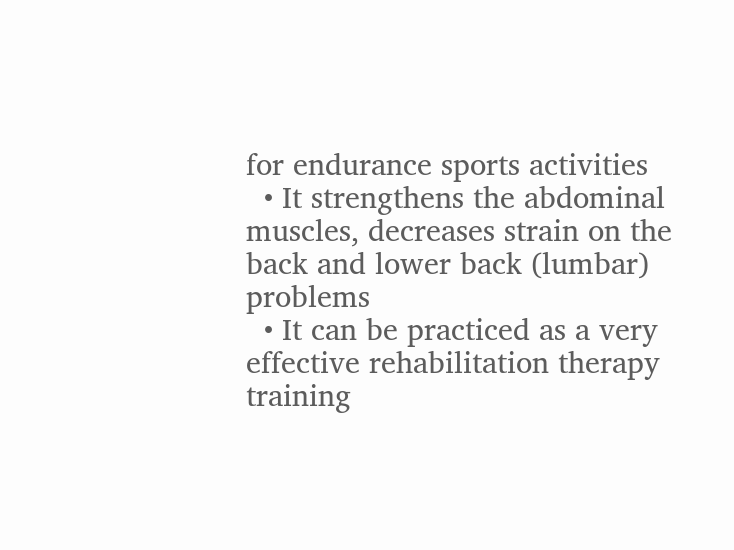for endurance sports activities
  • It strengthens the abdominal muscles, decreases strain on the back and lower back (lumbar) problems
  • It can be practiced as a very effective rehabilitation therapy training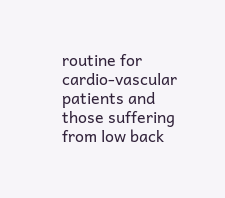routine for cardio-vascular patients and those suffering from low back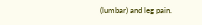(lumbar) and leg pain.